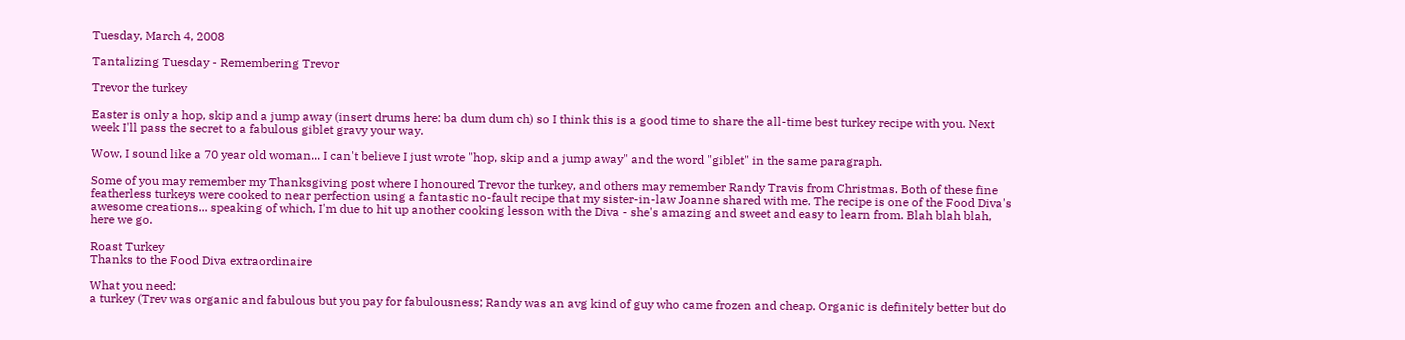Tuesday, March 4, 2008

Tantalizing Tuesday - Remembering Trevor

Trevor the turkey

Easter is only a hop, skip and a jump away (insert drums here: ba dum dum ch) so I think this is a good time to share the all-time best turkey recipe with you. Next week I'll pass the secret to a fabulous giblet gravy your way.

Wow, I sound like a 70 year old woman... I can't believe I just wrote "hop, skip and a jump away" and the word "giblet" in the same paragraph.

Some of you may remember my Thanksgiving post where I honoured Trevor the turkey, and others may remember Randy Travis from Christmas. Both of these fine featherless turkeys were cooked to near perfection using a fantastic no-fault recipe that my sister-in-law Joanne shared with me. The recipe is one of the Food Diva's awesome creations... speaking of which, I'm due to hit up another cooking lesson with the Diva - she's amazing and sweet and easy to learn from. Blah blah blah, here we go.

Roast Turkey
Thanks to the Food Diva extraordinaire

What you need:
a turkey (Trev was organic and fabulous but you pay for fabulousness; Randy was an avg kind of guy who came frozen and cheap. Organic is definitely better but do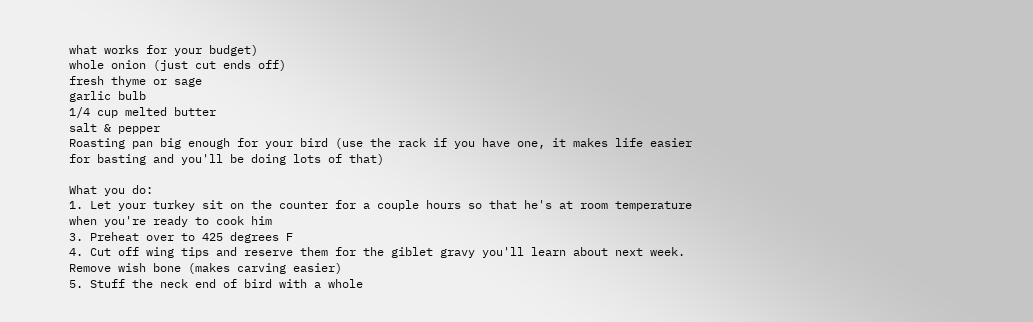what works for your budget)
whole onion (just cut ends off)
fresh thyme or sage
garlic bulb
1/4 cup melted butter
salt & pepper
Roasting pan big enough for your bird (use the rack if you have one, it makes life easier for basting and you'll be doing lots of that)

What you do:
1. Let your turkey sit on the counter for a couple hours so that he's at room temperature when you're ready to cook him
3. Preheat over to 425 degrees F
4. Cut off wing tips and reserve them for the giblet gravy you'll learn about next week. Remove wish bone (makes carving easier)
5. Stuff the neck end of bird with a whole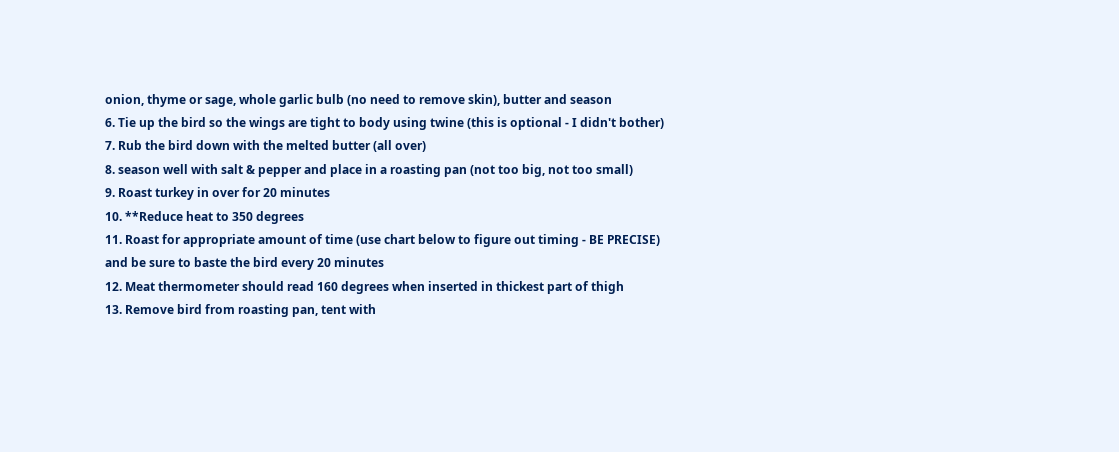onion, thyme or sage, whole garlic bulb (no need to remove skin), butter and season
6. Tie up the bird so the wings are tight to body using twine (this is optional - I didn't bother)
7. Rub the bird down with the melted butter (all over)
8. season well with salt & pepper and place in a roasting pan (not too big, not too small)
9. Roast turkey in over for 20 minutes
10. **Reduce heat to 350 degrees
11. Roast for appropriate amount of time (use chart below to figure out timing - BE PRECISE) and be sure to baste the bird every 20 minutes
12. Meat thermometer should read 160 degrees when inserted in thickest part of thigh
13. Remove bird from roasting pan, tent with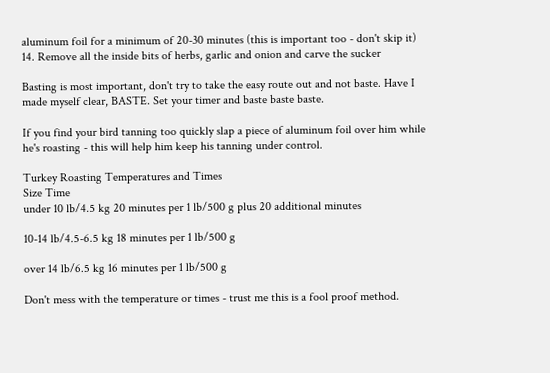aluminum foil for a minimum of 20-30 minutes (this is important too - don't skip it)
14. Remove all the inside bits of herbs, garlic and onion and carve the sucker

Basting is most important, don't try to take the easy route out and not baste. Have I made myself clear, BASTE. Set your timer and baste baste baste.

If you find your bird tanning too quickly slap a piece of aluminum foil over him while he's roasting - this will help him keep his tanning under control.

Turkey Roasting Temperatures and Times
Size Time
under 10 lb/4.5 kg 20 minutes per 1 lb/500 g plus 20 additional minutes

10-14 lb/4.5-6.5 kg 18 minutes per 1 lb/500 g

over 14 lb/6.5 kg 16 minutes per 1 lb/500 g

Don't mess with the temperature or times - trust me this is a fool proof method.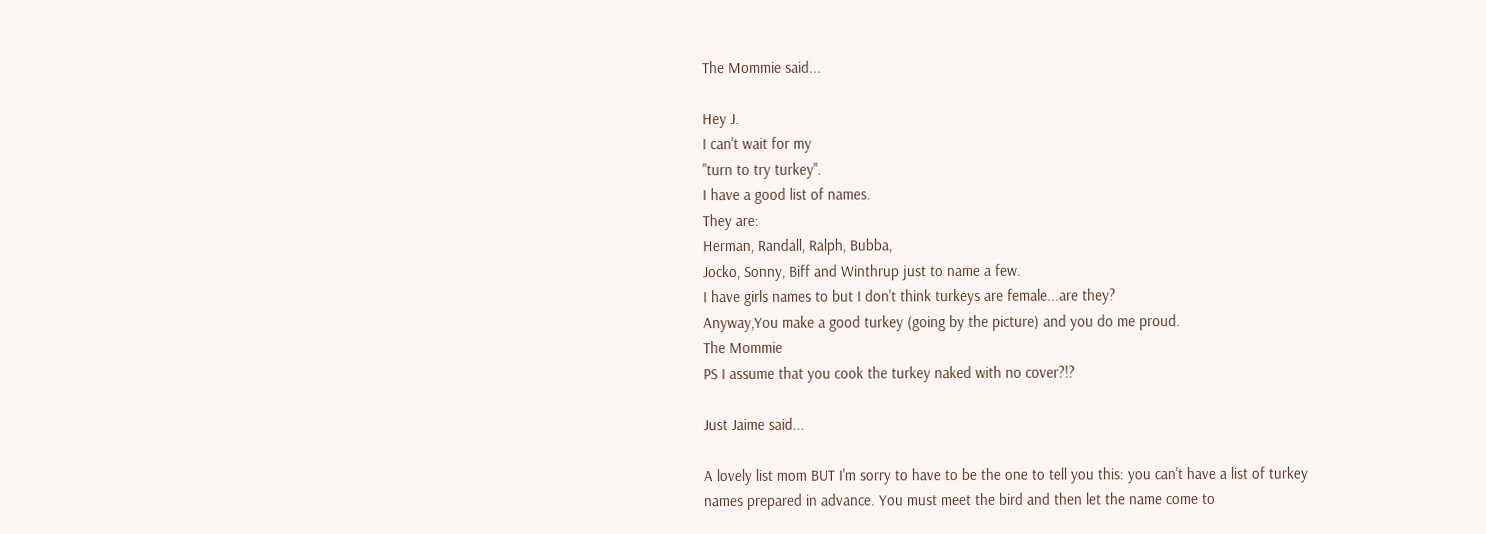The Mommie said...

Hey J.
I can't wait for my
"turn to try turkey".
I have a good list of names.
They are:
Herman, Randall, Ralph, Bubba,
Jocko, Sonny, Biff and Winthrup just to name a few.
I have girls names to but I don't think turkeys are female...are they?
Anyway,You make a good turkey (going by the picture) and you do me proud.
The Mommie
PS I assume that you cook the turkey naked with no cover?!?

Just Jaime said...

A lovely list mom BUT I'm sorry to have to be the one to tell you this: you can't have a list of turkey names prepared in advance. You must meet the bird and then let the name come to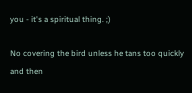you - it's a spiritual thing. ;)

No covering the bird unless he tans too quickly and then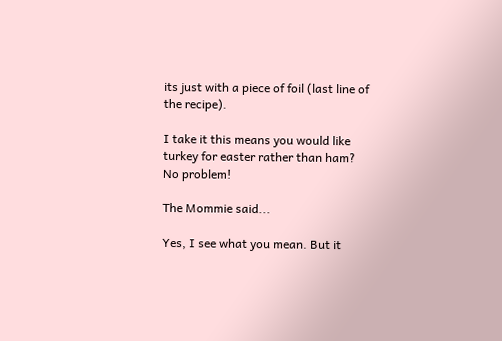its just with a piece of foil (last line of the recipe).

I take it this means you would like turkey for easter rather than ham? No problem!

The Mommie said...

Yes, I see what you mean. But it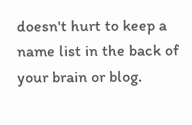doesn't hurt to keep a name list in the back of your brain or blog.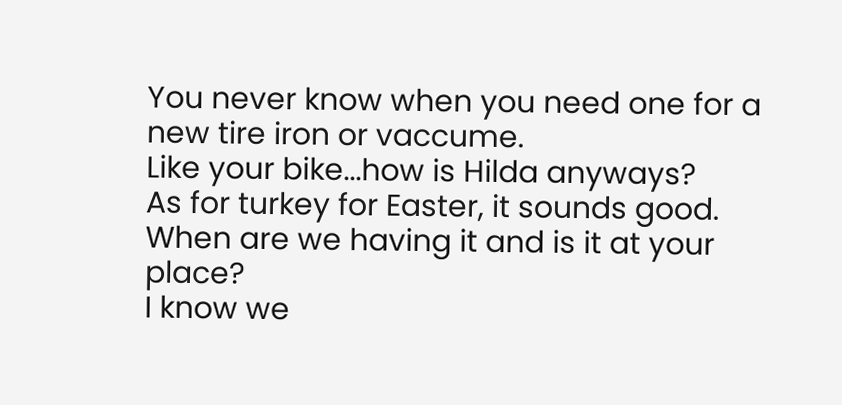You never know when you need one for a new tire iron or vaccume.
Like your bike...how is Hilda anyways?
As for turkey for Easter, it sounds good.
When are we having it and is it at your place?
I know we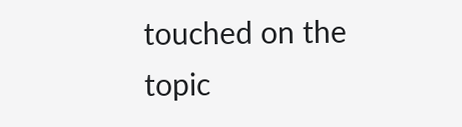touched on the topic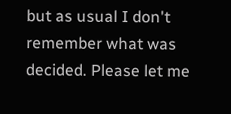but as usual I don't remember what was decided. Please let me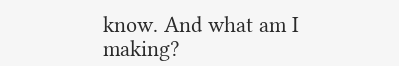know. And what am I making?